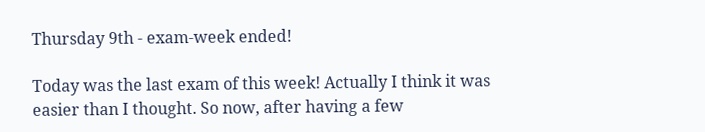Thursday 9th - exam-week ended!

Today was the last exam of this week! Actually I think it was easier than I thought. So now, after having a few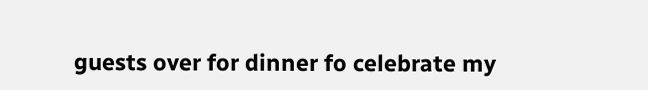guests over for dinner fo celebrate my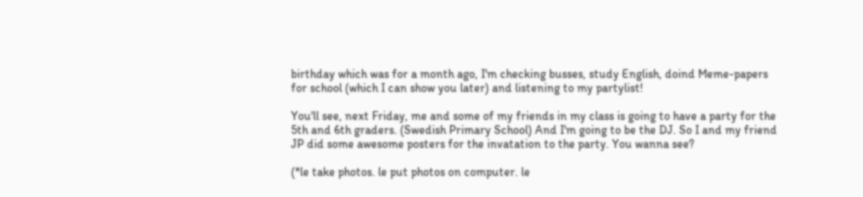birthday which was for a month ago, I'm checking busses, study English, doind Meme-papers for school (which I can show you later) and listening to my partylist!

You'll see, next Friday, me and some of my friends in my class is going to have a party for the 5th and 6th graders. (Swedish Primary School) And I'm going to be the DJ. So I and my friend JP did some awesome posters for the invatation to the party. You wanna see?

(*le take photos. le put photos on computer. le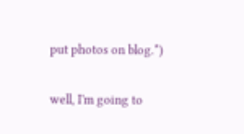put photos on blog.*)

well, I'm going to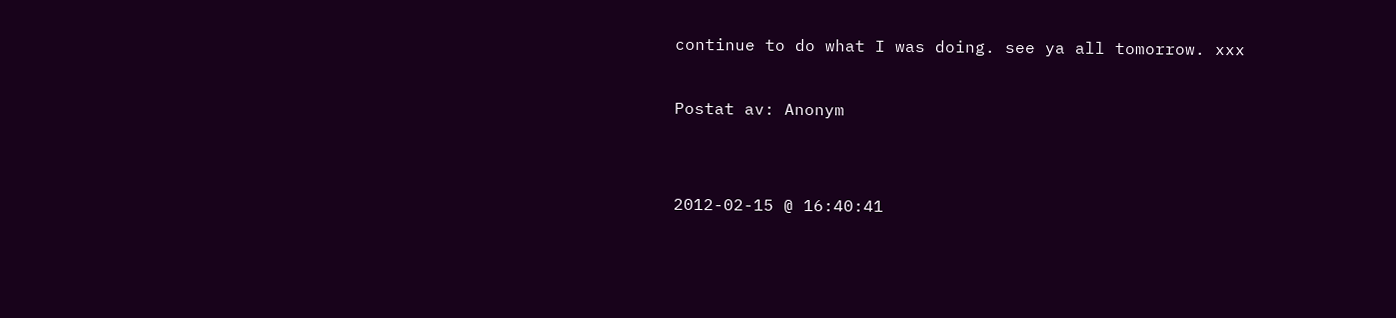continue to do what I was doing. see ya all tomorrow. xxx

Postat av: Anonym


2012-02-15 @ 16:40:41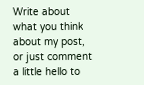Write about what you think about my post, or just comment a little hello to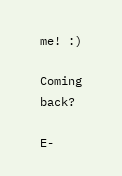me! :)

Coming back?

E-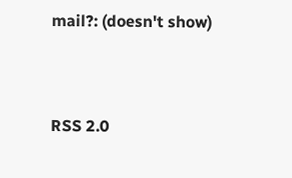mail?: (doesn't show)



RSS 2.0